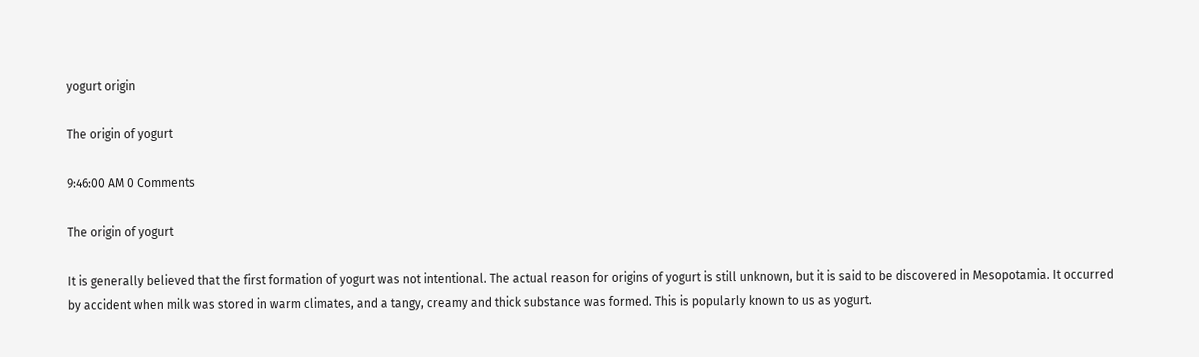yogurt origin

The origin of yogurt

9:46:00 AM 0 Comments

The origin of yogurt

It is generally believed that the first formation of yogurt was not intentional. The actual reason for origins of yogurt is still unknown, but it is said to be discovered in Mesopotamia. It occurred by accident when milk was stored in warm climates, and a tangy, creamy and thick substance was formed. This is popularly known to us as yogurt.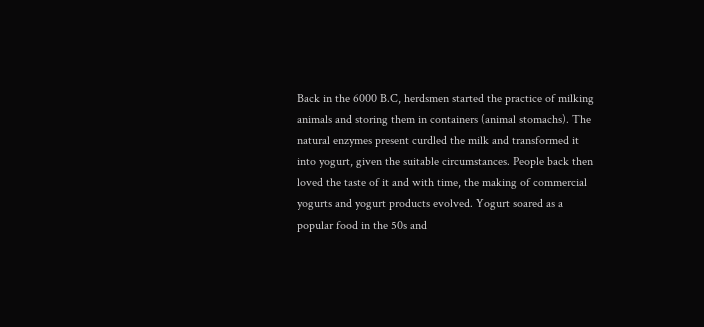Back in the 6000 B.C, herdsmen started the practice of milking animals and storing them in containers (animal stomachs). The natural enzymes present curdled the milk and transformed it into yogurt, given the suitable circumstances. People back then loved the taste of it and with time, the making of commercial yogurts and yogurt products evolved. Yogurt soared as a popular food in the 50s and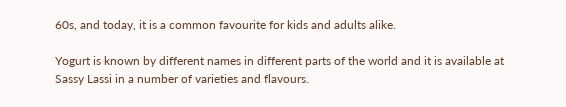60s, and today, it is a common favourite for kids and adults alike.

Yogurt is known by different names in different parts of the world and it is available at Sassy Lassi in a number of varieties and flavours.